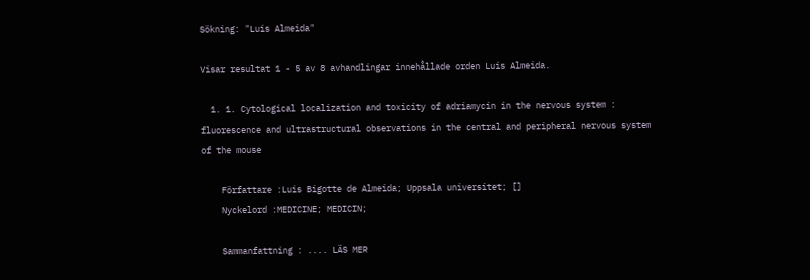Sökning: "Luis Almeida"

Visar resultat 1 - 5 av 8 avhandlingar innehållade orden Luis Almeida.

  1. 1. Cytological localization and toxicity of adriamycin in the nervous system : fluorescence and ultrastructural observations in the central and peripheral nervous system of the mouse

    Författare :Luis Bigotte de Almeida; Uppsala universitet; []
    Nyckelord :MEDICINE; MEDICIN;

    Sammanfattning : .... LÄS MER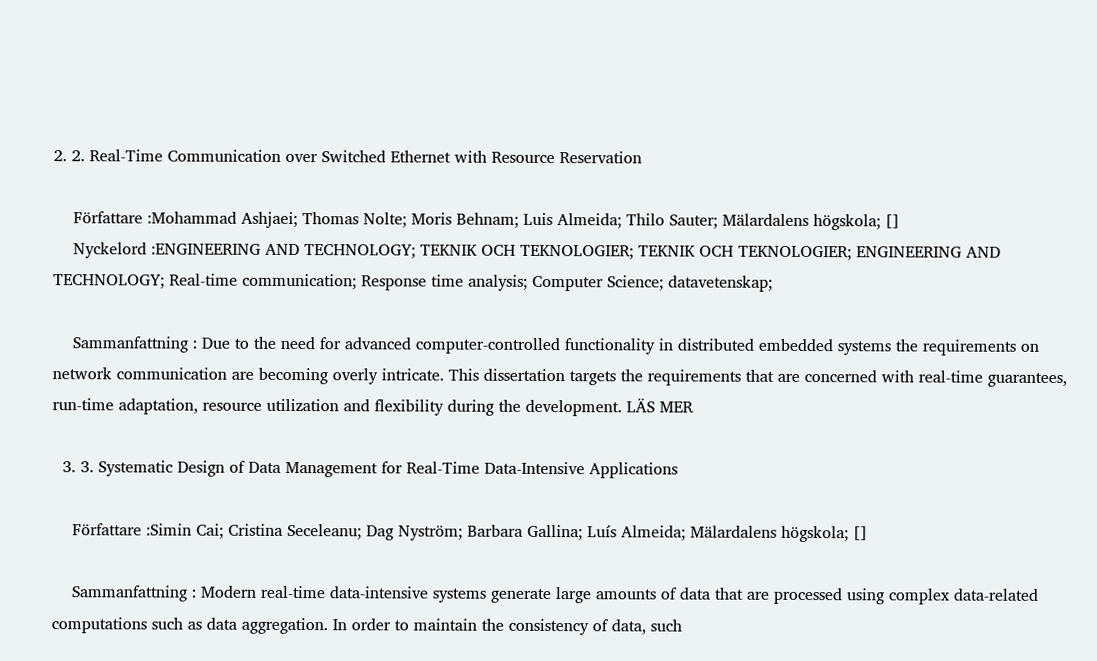2. 2. Real-Time Communication over Switched Ethernet with Resource Reservation

    Författare :Mohammad Ashjaei; Thomas Nolte; Moris Behnam; Luis Almeida; Thilo Sauter; Mälardalens högskola; []
    Nyckelord :ENGINEERING AND TECHNOLOGY; TEKNIK OCH TEKNOLOGIER; TEKNIK OCH TEKNOLOGIER; ENGINEERING AND TECHNOLOGY; Real-time communication; Response time analysis; Computer Science; datavetenskap;

    Sammanfattning : Due to the need for advanced computer-controlled functionality in distributed embedded systems the requirements on network communication are becoming overly intricate. This dissertation targets the requirements that are concerned with real-time guarantees, run-time adaptation, resource utilization and flexibility during the development. LÄS MER

  3. 3. Systematic Design of Data Management for Real-Time Data-Intensive Applications

    Författare :Simin Cai; Cristina Seceleanu; Dag Nyström; Barbara Gallina; Luís Almeida; Mälardalens högskola; []

    Sammanfattning : Modern real-time data-intensive systems generate large amounts of data that are processed using complex data-related computations such as data aggregation. In order to maintain the consistency of data, such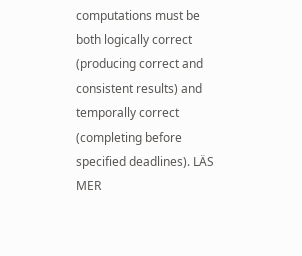computations must be both logically correct (producing correct and consistent results) and temporally correct (completing before specified deadlines). LÄS MER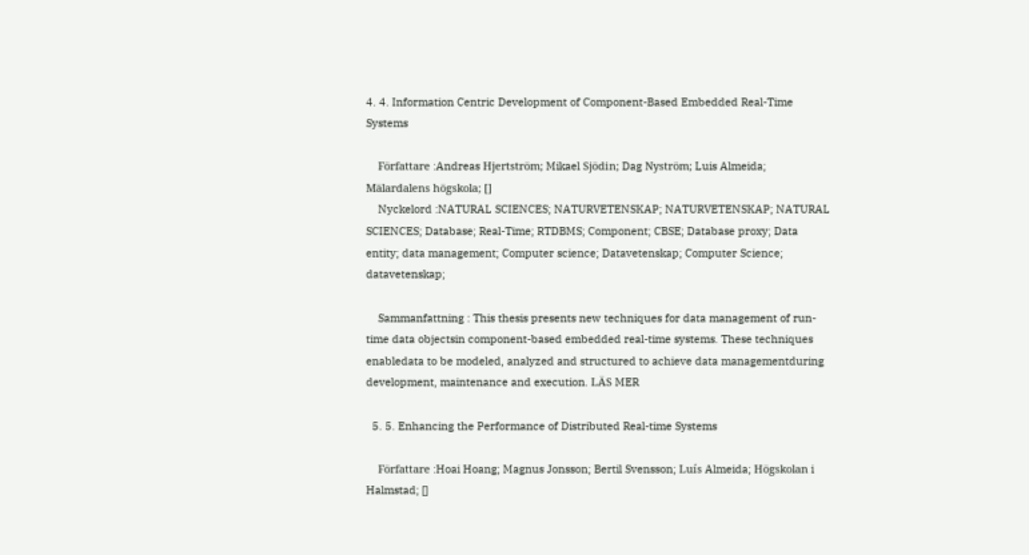4. 4. Information Centric Development of Component-Based Embedded Real-Time Systems

    Författare :Andreas Hjertström; Mikael Sjödin; Dag Nyström; Luis Almeida; Mälardalens högskola; []
    Nyckelord :NATURAL SCIENCES; NATURVETENSKAP; NATURVETENSKAP; NATURAL SCIENCES; Database; Real-Time; RTDBMS; Component; CBSE; Database proxy; Data entity; data management; Computer science; Datavetenskap; Computer Science; datavetenskap;

    Sammanfattning : This thesis presents new techniques for data management of run-time data objectsin component-based embedded real-time systems. These techniques enabledata to be modeled, analyzed and structured to achieve data managementduring development, maintenance and execution. LÄS MER

  5. 5. Enhancing the Performance of Distributed Real-time Systems

    Författare :Hoai Hoang; Magnus Jonsson; Bertil Svensson; Luís Almeida; Högskolan i Halmstad; []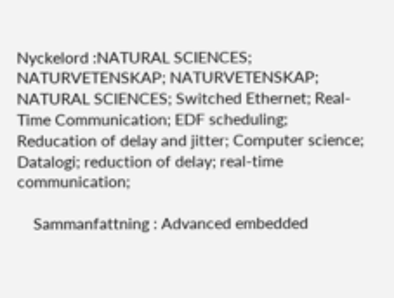Nyckelord :NATURAL SCIENCES; NATURVETENSKAP; NATURVETENSKAP; NATURAL SCIENCES; Switched Ethernet; Real-Time Communication; EDF scheduling; Reducation of delay and jitter; Computer science; Datalogi; reduction of delay; real-time communication;

    Sammanfattning : Advanced embedded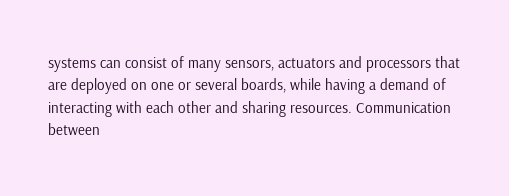systems can consist of many sensors, actuators and processors that are deployed on one or several boards, while having a demand of interacting with each other and sharing resources. Communication between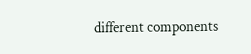different components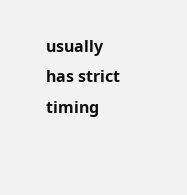usually has strict timing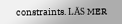constraints. LÄS MER